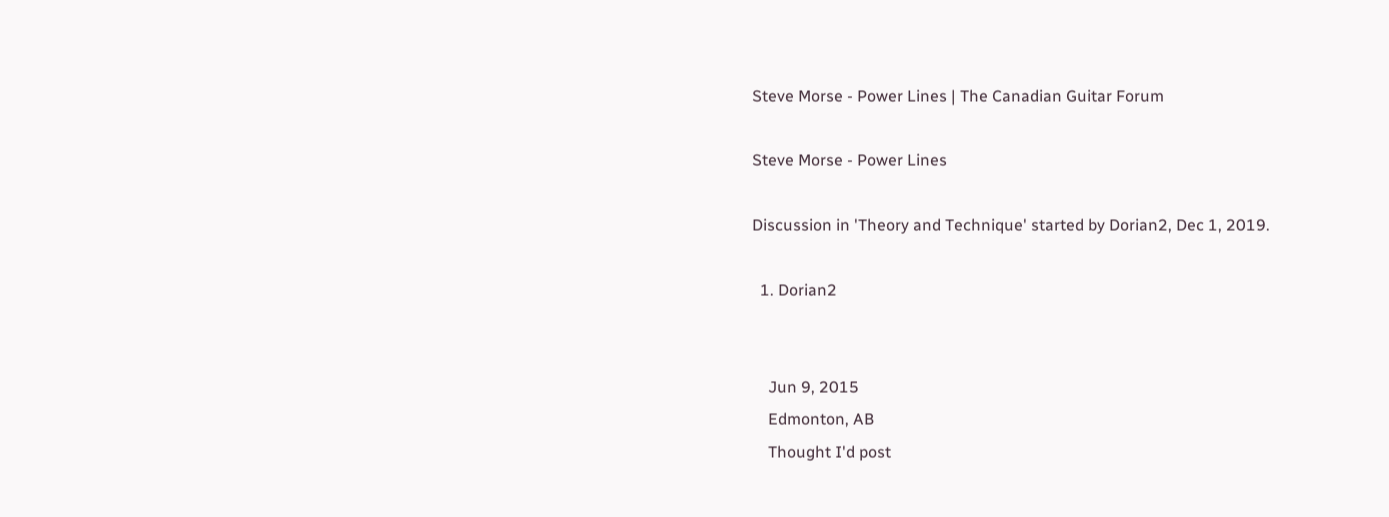Steve Morse - Power Lines | The Canadian Guitar Forum

Steve Morse - Power Lines

Discussion in 'Theory and Technique' started by Dorian2, Dec 1, 2019.

  1. Dorian2


    Jun 9, 2015
    Edmonton, AB
    Thought I'd post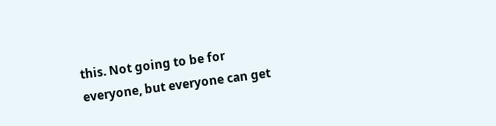this. Not going to be for everyone, but everyone can get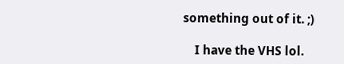something out of it. ;)

    I have the VHS lol.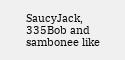SaucyJack, 335Bob and sambonee like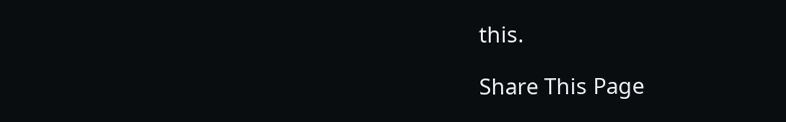this.

Share This Page